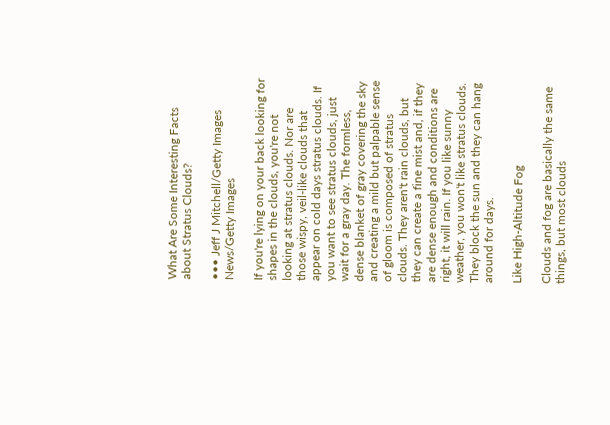What Are Some Interesting Facts about Stratus Clouds?

••• Jeff J Mitchell/Getty Images News/Getty Images

If you're lying on your back looking for shapes in the clouds, you're not looking at stratus clouds. Nor are those wispy, veil-like clouds that appear on cold days stratus clouds. If you want to see stratus clouds, just wait for a gray day. The formless, dense blanket of gray covering the sky and creating a mild but palpable sense of gloom is composed of stratus clouds. They aren't rain clouds, but they can create a fine mist and, if they are dense enough and conditions are right, it will rain. If you like sunny weather, you won't like stratus clouds. They block the sun and they can hang around for days.

Like High-Altitude Fog

Clouds and fog are basically the same things, but most clouds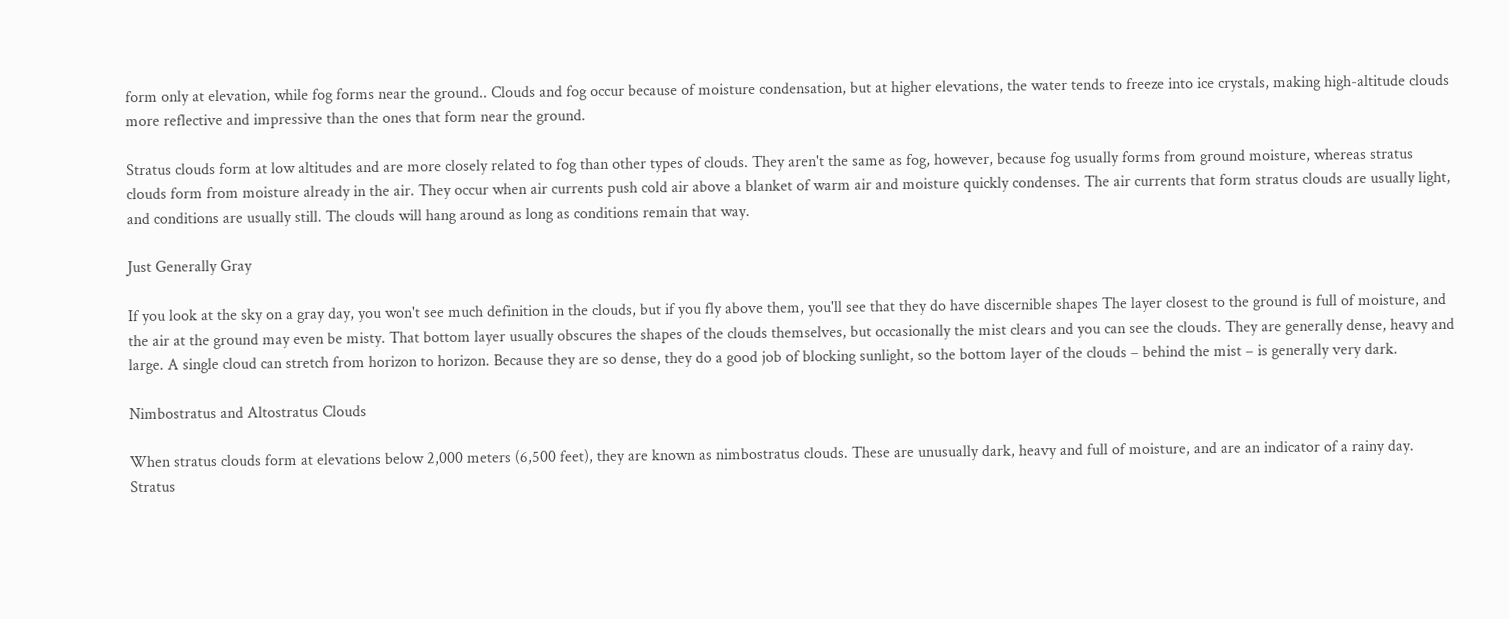form only at elevation, while fog forms near the ground.. Clouds and fog occur because of moisture condensation, but at higher elevations, the water tends to freeze into ice crystals, making high-altitude clouds more reflective and impressive than the ones that form near the ground.

Stratus clouds form at low altitudes and are more closely related to fog than other types of clouds. They aren't the same as fog, however, because fog usually forms from ground moisture, whereas stratus clouds form from moisture already in the air. They occur when air currents push cold air above a blanket of warm air and moisture quickly condenses. The air currents that form stratus clouds are usually light, and conditions are usually still. The clouds will hang around as long as conditions remain that way.

Just Generally Gray

If you look at the sky on a gray day, you won't see much definition in the clouds, but if you fly above them, you'll see that they do have discernible shapes The layer closest to the ground is full of moisture, and the air at the ground may even be misty. That bottom layer usually obscures the shapes of the clouds themselves, but occasionally the mist clears and you can see the clouds. They are generally dense, heavy and large. A single cloud can stretch from horizon to horizon. Because they are so dense, they do a good job of blocking sunlight, so the bottom layer of the clouds – behind the mist – is generally very dark.

Nimbostratus and Altostratus Clouds

When stratus clouds form at elevations below 2,000 meters (6,500 feet), they are known as nimbostratus clouds. These are unusually dark, heavy and full of moisture, and are an indicator of a rainy day. Stratus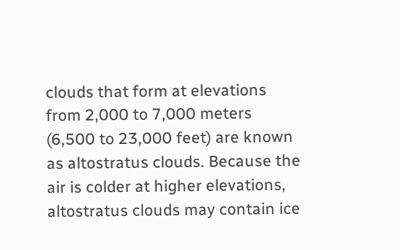clouds that form at elevations from 2,000 to 7,000 meters (6,500 to 23,000 feet) are known as altostratus clouds. Because the air is colder at higher elevations, altostratus clouds may contain ice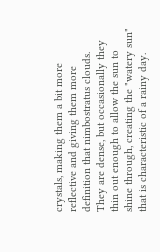crystals, making them a bit more reflective and giving them more definition that nimbostratus clouds. They are dense, but occasionally they thin out enough to allow the sun to shine through, creating the "watery sun" that is characteristic of a rainy day.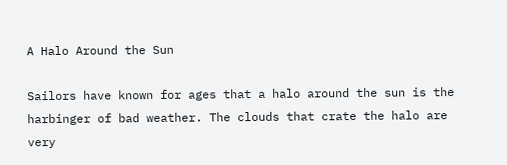A Halo Around the Sun

Sailors have known for ages that a halo around the sun is the harbinger of bad weather. The clouds that crate the halo are very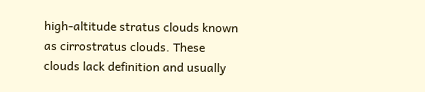high-altitude stratus clouds known as cirrostratus clouds. These clouds lack definition and usually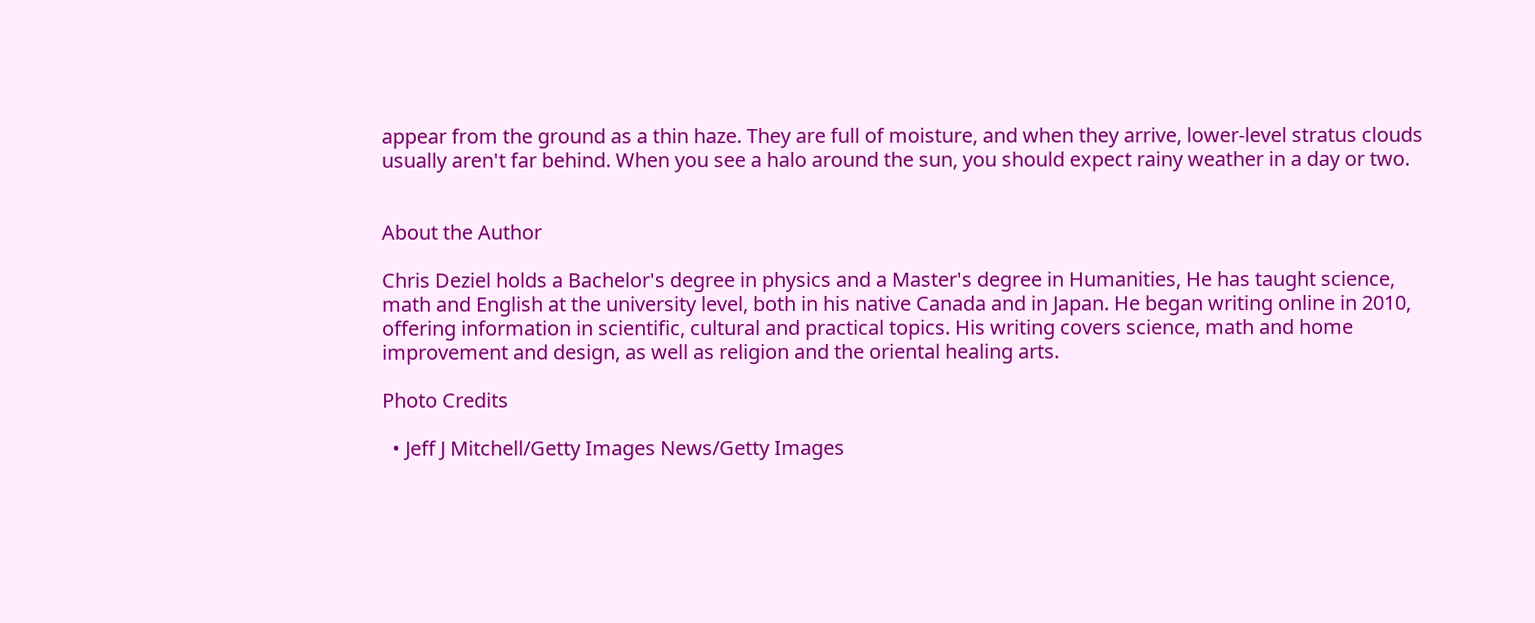appear from the ground as a thin haze. They are full of moisture, and when they arrive, lower-level stratus clouds usually aren't far behind. When you see a halo around the sun, you should expect rainy weather in a day or two.


About the Author

Chris Deziel holds a Bachelor's degree in physics and a Master's degree in Humanities, He has taught science, math and English at the university level, both in his native Canada and in Japan. He began writing online in 2010, offering information in scientific, cultural and practical topics. His writing covers science, math and home improvement and design, as well as religion and the oriental healing arts.

Photo Credits

  • Jeff J Mitchell/Getty Images News/Getty Images